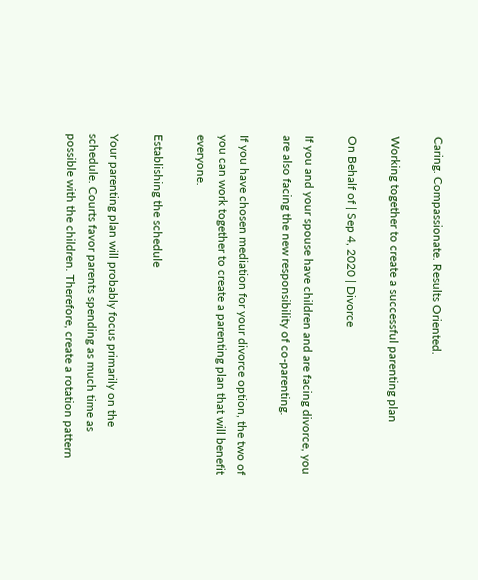Caring. Compassionate. Results Oriented.

Working together to create a successful parenting plan

On Behalf of | Sep 4, 2020 | Divorce

If you and your spouse have children and are facing divorce, you are also facing the new responsibility of co-parenting.

If you have chosen mediation for your divorce option, the two of you can work together to create a parenting plan that will benefit everyone.

Establishing the schedule

Your parenting plan will probably focus primarily on the schedule. Courts favor parents spending as much time as possible with the children. Therefore, create a rotation pattern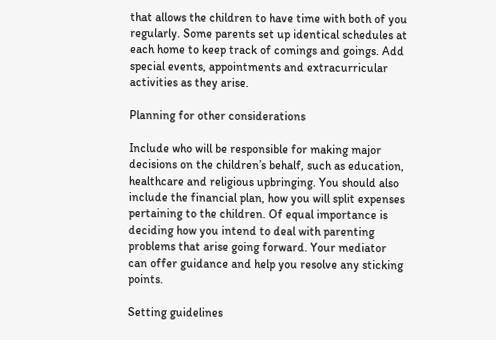that allows the children to have time with both of you regularly. Some parents set up identical schedules at each home to keep track of comings and goings. Add special events, appointments and extracurricular activities as they arise.

Planning for other considerations

Include who will be responsible for making major decisions on the children’s behalf, such as education, healthcare and religious upbringing. You should also include the financial plan, how you will split expenses pertaining to the children. Of equal importance is deciding how you intend to deal with parenting problems that arise going forward. Your mediator can offer guidance and help you resolve any sticking points.

Setting guidelines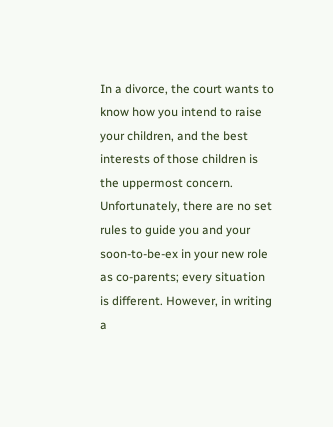In a divorce, the court wants to know how you intend to raise your children, and the best interests of those children is the uppermost concern. Unfortunately, there are no set rules to guide you and your soon-to-be-ex in your new role as co-parents; every situation is different. However, in writing a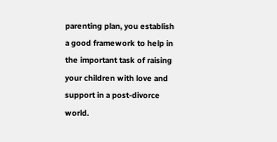parenting plan, you establish a good framework to help in the important task of raising your children with love and support in a post-divorce world.